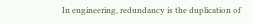In engineering, redundancy is the duplication of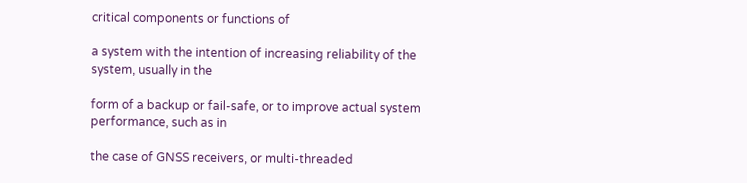critical components or functions of

a system with the intention of increasing reliability of the system, usually in the

form of a backup or fail-safe, or to improve actual system performance, such as in

the case of GNSS receivers, or multi-threaded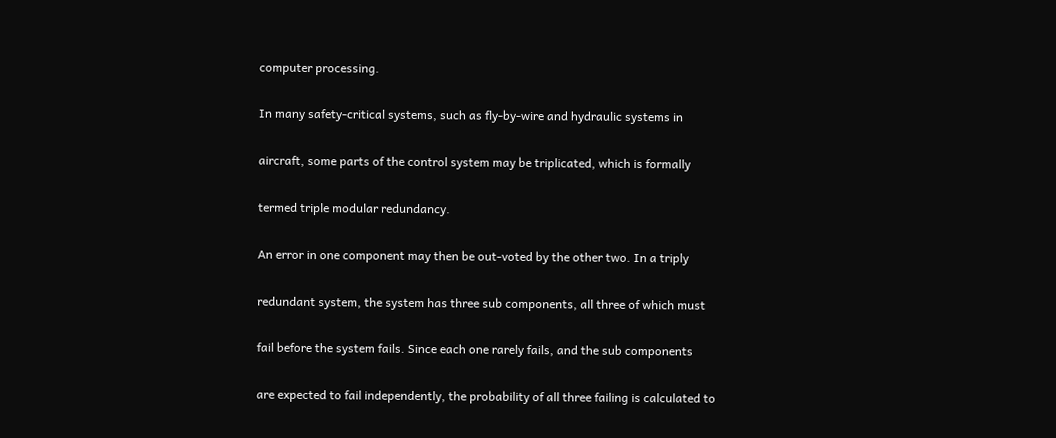computer processing.

In many safety-critical systems, such as fly-by-wire and hydraulic systems in

aircraft, some parts of the control system may be triplicated, which is formally

termed triple modular redundancy.

An error in one component may then be out-voted by the other two. In a triply

redundant system, the system has three sub components, all three of which must

fail before the system fails. Since each one rarely fails, and the sub components

are expected to fail independently, the probability of all three failing is calculated to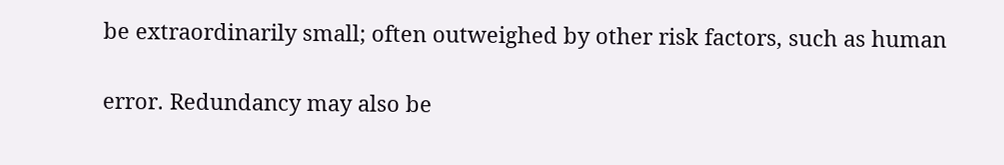be extraordinarily small; often outweighed by other risk factors, such as human

error. Redundancy may also be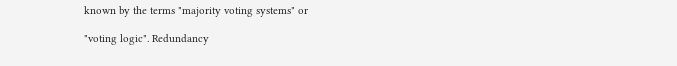known by the terms "majority voting systems" or

"voting logic". Redundancy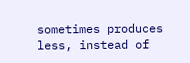sometimes produces less, instead of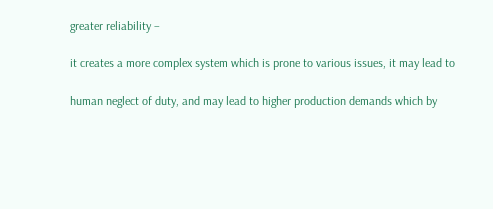greater reliability –

it creates a more complex system which is prone to various issues, it may lead to

human neglect of duty, and may lead to higher production demands which by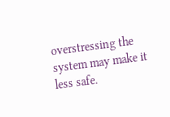overstressing the system may make it less safe.